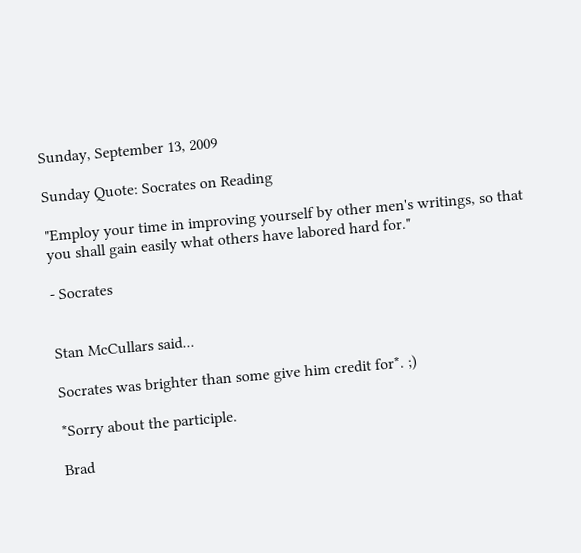Sunday, September 13, 2009

Sunday Quote: Socrates on Reading

"Employ your time in improving yourself by other men's writings, so that you shall gain easily what others have labored hard for."

- Socrates


Stan McCullars said...

Socrates was brighter than some give him credit for*. ;)

*Sorry about the participle.

Brad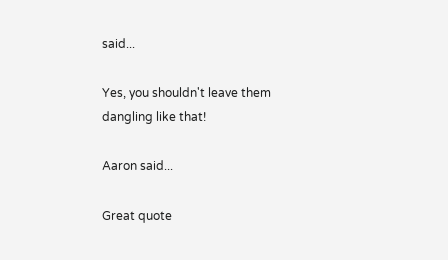said...

Yes, you shouldn't leave them dangling like that!

Aaron said...

Great quote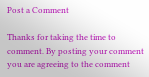Post a Comment

Thanks for taking the time to comment. By posting your comment you are agreeing to the comment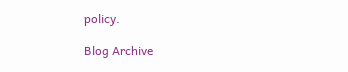policy.

Blog Archive